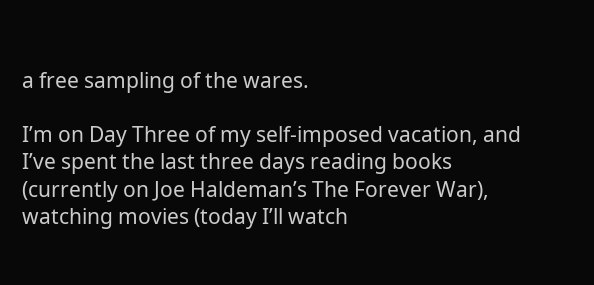a free sampling of the wares.

I’m on Day Three of my self-imposed vacation, and I’ve spent the last three days reading books (currently on Joe Haldeman’s The Forever War), watching movies (today I’ll watch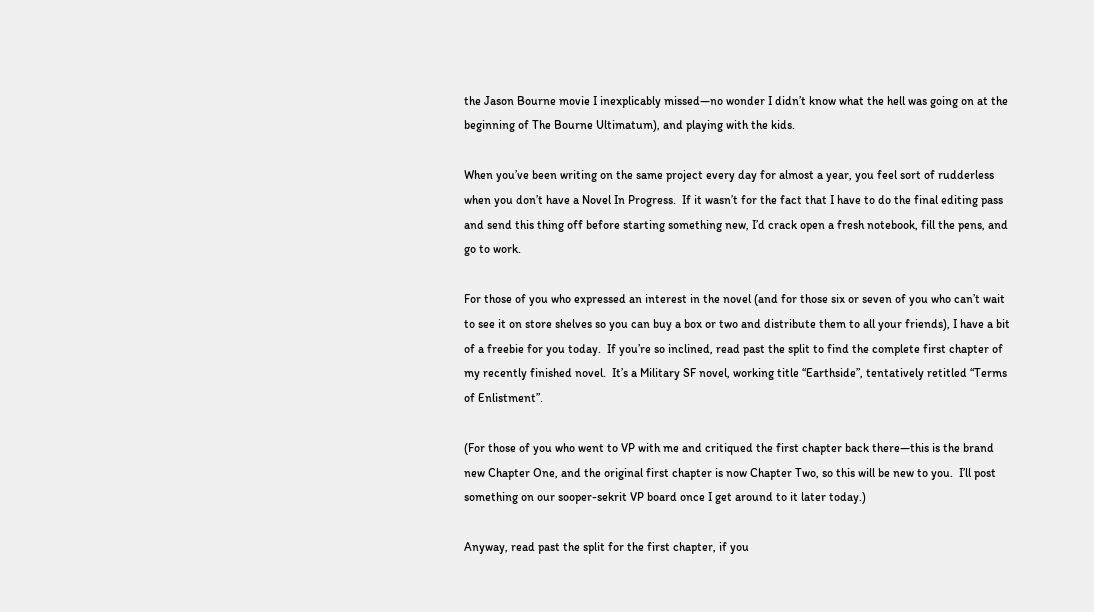the Jason Bourne movie I inexplicably missed—no wonder I didn’t know what the hell was going on at the beginning of The Bourne Ultimatum), and playing with the kids.

When you’ve been writing on the same project every day for almost a year, you feel sort of rudderless when you don’t have a Novel In Progress.  If it wasn’t for the fact that I have to do the final editing pass and send this thing off before starting something new, I’d crack open a fresh notebook, fill the pens, and go to work.

For those of you who expressed an interest in the novel (and for those six or seven of you who can’t wait to see it on store shelves so you can buy a box or two and distribute them to all your friends), I have a bit of a freebie for you today.  If you’re so inclined, read past the split to find the complete first chapter of my recently finished novel.  It’s a Military SF novel, working title “Earthside”, tentatively retitled “Terms of Enlistment”.

(For those of you who went to VP with me and critiqued the first chapter back there—this is the brand new Chapter One, and the original first chapter is now Chapter Two, so this will be new to you.  I’ll post something on our sooper-sekrit VP board once I get around to it later today.)

Anyway, read past the split for the first chapter, if you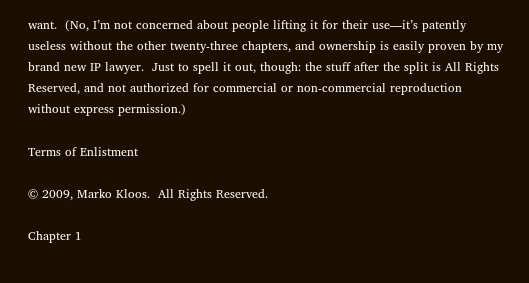want.  (No, I’m not concerned about people lifting it for their use—it’s patently useless without the other twenty-three chapters, and ownership is easily proven by my brand new IP lawyer.  Just to spell it out, though: the stuff after the split is All Rights Reserved, and not authorized for commercial or non-commercial reproduction without express permission.)

Terms of Enlistment

© 2009, Marko Kloos.  All Rights Reserved.

Chapter 1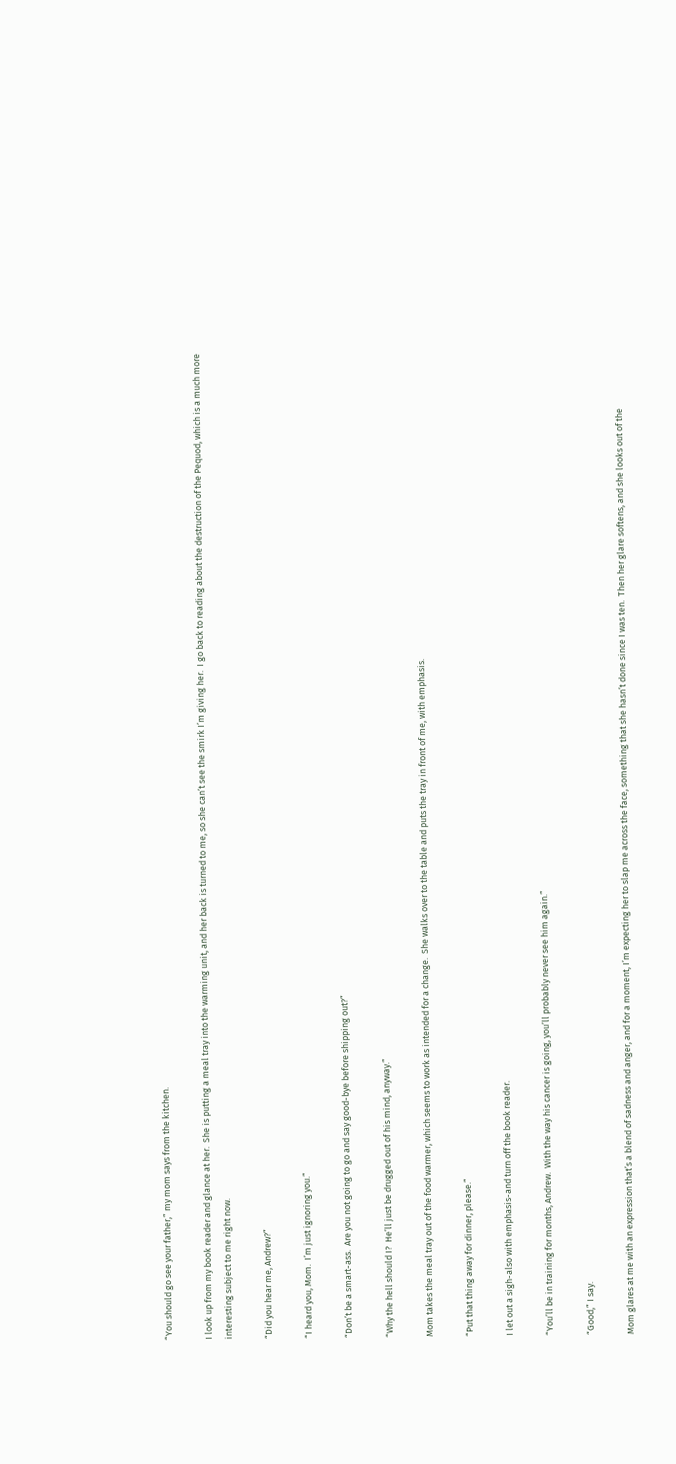“You should go see your father,” my mom says from the kitchen.

I look up from my book reader and glance at her.  She is putting a meal tray into the warming unit, and her back is turned to me, so she can’t see the smirk I’m giving her.  I go back to reading about the destruction of the Pequod, which is a much more interesting subject to me right now.

“Did you hear me, Andrew?”

“I heard you, Mom.  I’m just ignoring you.”

“Don’t be a smart-ass.  Are you not going to go and say good-bye before shipping out?”

“Why the hell should I?  He’ll just be drugged out of his mind, anyway.”

Mom takes the meal tray out of the food warmer, which seems to work as intended for a change.  She walks over to the table and puts the tray in front of me, with emphasis.

“Put that thing away for dinner, please.”

I let out a sigh-also with emphasis-and turn off the book reader.

“You’ll be in training for months, Andrew.  With the way his cancer is going, you’ll probably never see him again.”

“Good,” I say.

Mom glares at me with an expression that’s a blend of sadness and anger, and for a moment, I’m expecting her to slap me across the face, something that she hasn’t done since I was ten.  Then her glare softens, and she looks out of the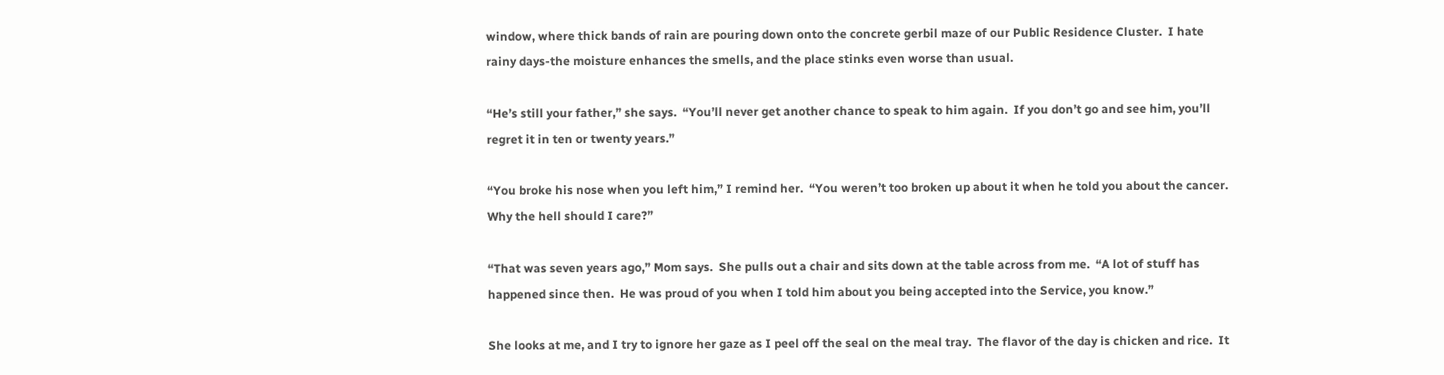window, where thick bands of rain are pouring down onto the concrete gerbil maze of our Public Residence Cluster.  I hate rainy days-the moisture enhances the smells, and the place stinks even worse than usual.

“He’s still your father,” she says.  “You’ll never get another chance to speak to him again.  If you don’t go and see him, you’ll regret it in ten or twenty years.”

“You broke his nose when you left him,” I remind her.  “You weren’t too broken up about it when he told you about the cancer.  Why the hell should I care?”

“That was seven years ago,” Mom says.  She pulls out a chair and sits down at the table across from me.  “A lot of stuff has happened since then.  He was proud of you when I told him about you being accepted into the Service, you know.”

She looks at me, and I try to ignore her gaze as I peel off the seal on the meal tray.  The flavor of the day is chicken and rice.  It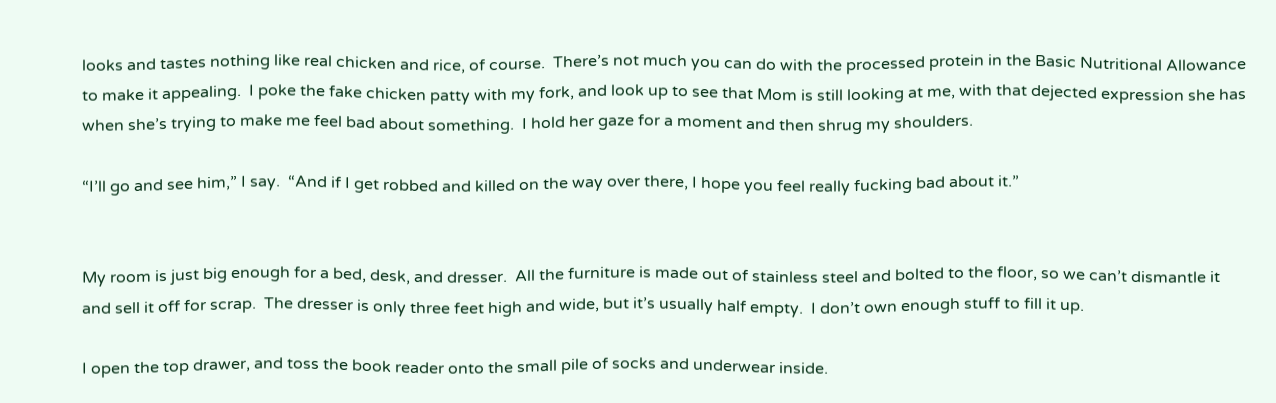looks and tastes nothing like real chicken and rice, of course.  There’s not much you can do with the processed protein in the Basic Nutritional Allowance to make it appealing.  I poke the fake chicken patty with my fork, and look up to see that Mom is still looking at me, with that dejected expression she has when she’s trying to make me feel bad about something.  I hold her gaze for a moment and then shrug my shoulders.

“I’ll go and see him,” I say.  “And if I get robbed and killed on the way over there, I hope you feel really fucking bad about it.”


My room is just big enough for a bed, desk, and dresser.  All the furniture is made out of stainless steel and bolted to the floor, so we can’t dismantle it and sell it off for scrap.  The dresser is only three feet high and wide, but it’s usually half empty.  I don’t own enough stuff to fill it up.

I open the top drawer, and toss the book reader onto the small pile of socks and underwear inside.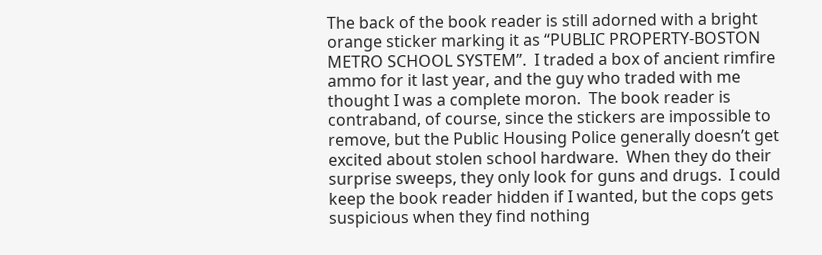The back of the book reader is still adorned with a bright orange sticker marking it as “PUBLIC PROPERTY-BOSTON METRO SCHOOL SYSTEM”.  I traded a box of ancient rimfire ammo for it last year, and the guy who traded with me thought I was a complete moron.  The book reader is contraband, of course, since the stickers are impossible to remove, but the Public Housing Police generally doesn’t get excited about stolen school hardware.  When they do their surprise sweeps, they only look for guns and drugs.  I could keep the book reader hidden if I wanted, but the cops gets suspicious when they find nothing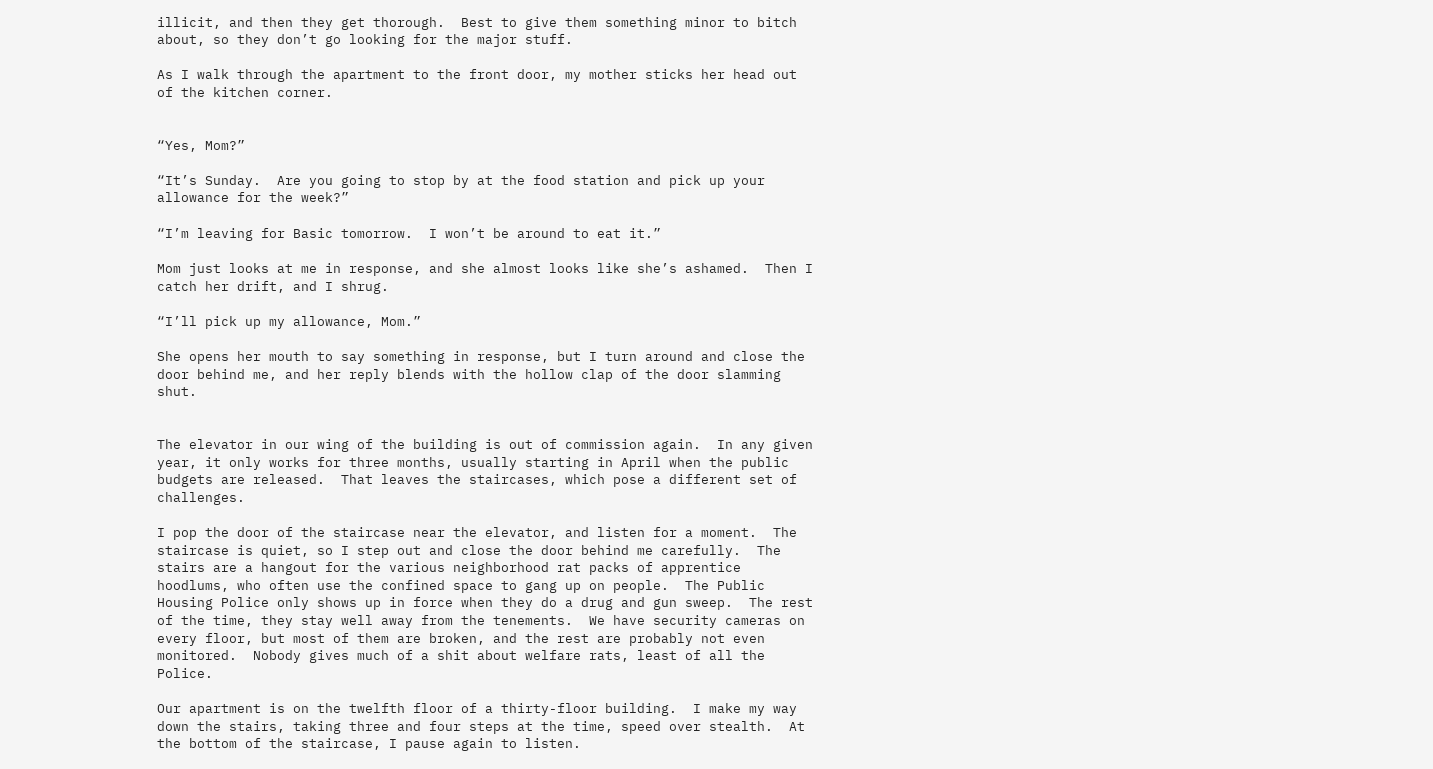illicit, and then they get thorough.  Best to give them something minor to bitch about, so they don’t go looking for the major stuff.

As I walk through the apartment to the front door, my mother sticks her head out of the kitchen corner.


“Yes, Mom?”

“It’s Sunday.  Are you going to stop by at the food station and pick up your allowance for the week?”

“I’m leaving for Basic tomorrow.  I won’t be around to eat it.”

Mom just looks at me in response, and she almost looks like she’s ashamed.  Then I catch her drift, and I shrug.

“I’ll pick up my allowance, Mom.”

She opens her mouth to say something in response, but I turn around and close the door behind me, and her reply blends with the hollow clap of the door slamming shut.


The elevator in our wing of the building is out of commission again.  In any given year, it only works for three months, usually starting in April when the public budgets are released.  That leaves the staircases, which pose a different set of challenges.

I pop the door of the staircase near the elevator, and listen for a moment.  The staircase is quiet, so I step out and close the door behind me carefully.  The stairs are a hangout for the various neighborhood rat packs of apprentice hoodlums, who often use the confined space to gang up on people.  The Public Housing Police only shows up in force when they do a drug and gun sweep.  The rest of the time, they stay well away from the tenements.  We have security cameras on every floor, but most of them are broken, and the rest are probably not even monitored.  Nobody gives much of a shit about welfare rats, least of all the Police.

Our apartment is on the twelfth floor of a thirty-floor building.  I make my way down the stairs, taking three and four steps at the time, speed over stealth.  At the bottom of the staircase, I pause again to listen.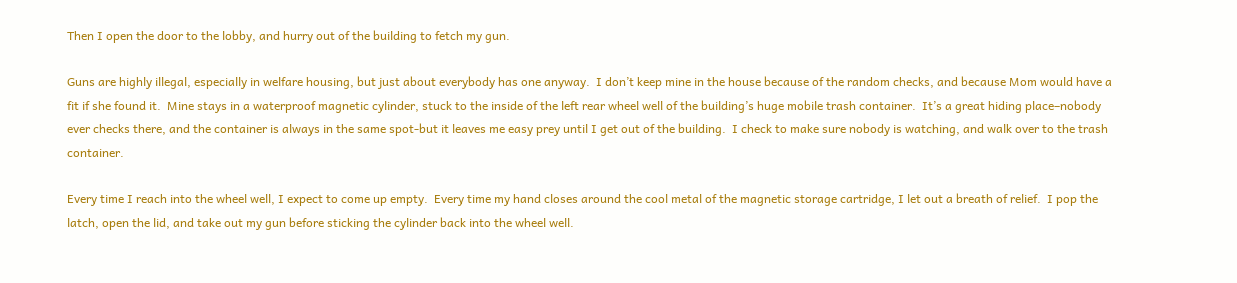Then I open the door to the lobby, and hurry out of the building to fetch my gun.

Guns are highly illegal, especially in welfare housing, but just about everybody has one anyway.  I don’t keep mine in the house because of the random checks, and because Mom would have a fit if she found it.  Mine stays in a waterproof magnetic cylinder, stuck to the inside of the left rear wheel well of the building’s huge mobile trash container.  It’s a great hiding place–nobody ever checks there, and the container is always in the same spot-but it leaves me easy prey until I get out of the building.  I check to make sure nobody is watching, and walk over to the trash container.

Every time I reach into the wheel well, I expect to come up empty.  Every time my hand closes around the cool metal of the magnetic storage cartridge, I let out a breath of relief.  I pop the latch, open the lid, and take out my gun before sticking the cylinder back into the wheel well.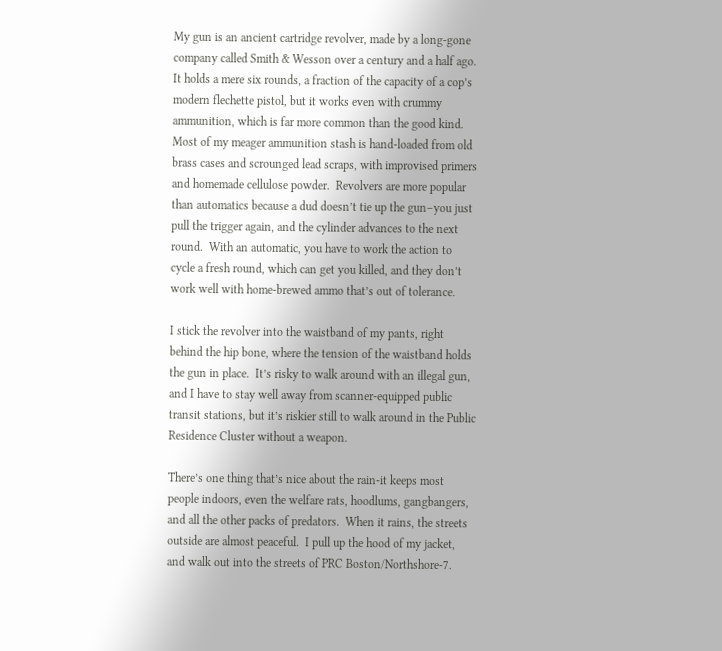My gun is an ancient cartridge revolver, made by a long-gone company called Smith & Wesson over a century and a half ago.  It holds a mere six rounds, a fraction of the capacity of a cop’s modern flechette pistol, but it works even with crummy ammunition, which is far more common than the good kind.  Most of my meager ammunition stash is hand-loaded from old brass cases and scrounged lead scraps, with improvised primers and homemade cellulose powder.  Revolvers are more popular than automatics because a dud doesn’t tie up the gun–you just pull the trigger again, and the cylinder advances to the next round.  With an automatic, you have to work the action to cycle a fresh round, which can get you killed, and they don’t work well with home-brewed ammo that’s out of tolerance.

I stick the revolver into the waistband of my pants, right behind the hip bone, where the tension of the waistband holds the gun in place.  It’s risky to walk around with an illegal gun, and I have to stay well away from scanner-equipped public transit stations, but it’s riskier still to walk around in the Public Residence Cluster without a weapon.

There’s one thing that’s nice about the rain-it keeps most people indoors, even the welfare rats, hoodlums, gangbangers, and all the other packs of predators.  When it rains, the streets outside are almost peaceful.  I pull up the hood of my jacket, and walk out into the streets of PRC Boston/Northshore-7.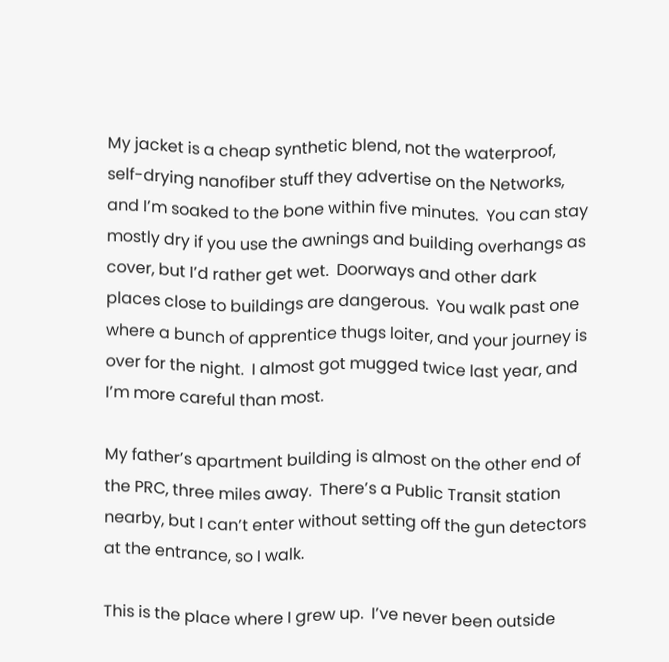My jacket is a cheap synthetic blend, not the waterproof, self-drying nanofiber stuff they advertise on the Networks, and I’m soaked to the bone within five minutes.  You can stay mostly dry if you use the awnings and building overhangs as cover, but I’d rather get wet.  Doorways and other dark places close to buildings are dangerous.  You walk past one where a bunch of apprentice thugs loiter, and your journey is over for the night.  I almost got mugged twice last year, and I’m more careful than most.

My father’s apartment building is almost on the other end of the PRC, three miles away.  There’s a Public Transit station nearby, but I can’t enter without setting off the gun detectors at the entrance, so I walk.

This is the place where I grew up.  I’ve never been outside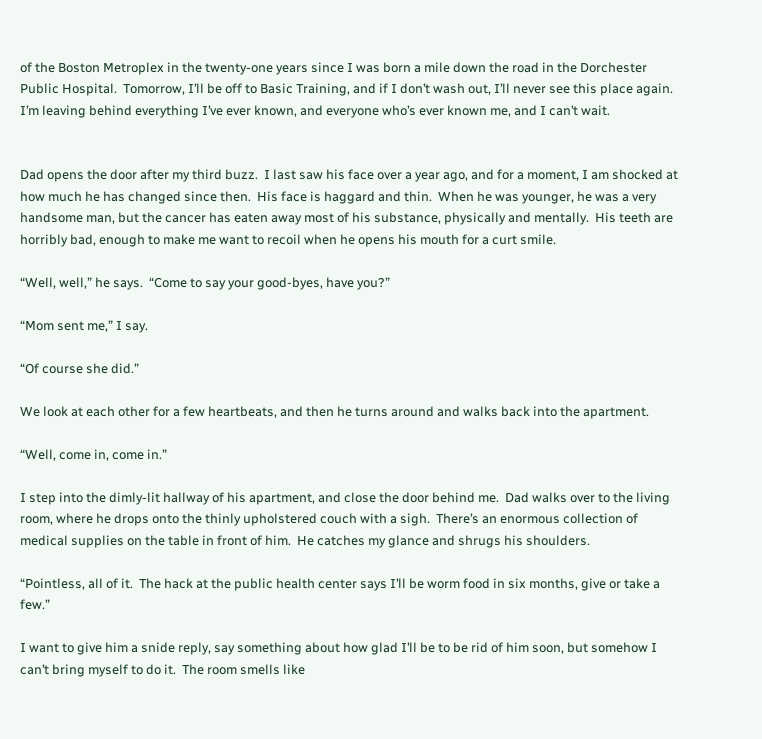of the Boston Metroplex in the twenty-one years since I was born a mile down the road in the Dorchester Public Hospital.  Tomorrow, I’ll be off to Basic Training, and if I don’t wash out, I’ll never see this place again.  I’m leaving behind everything I’ve ever known, and everyone who’s ever known me, and I can’t wait.


Dad opens the door after my third buzz.  I last saw his face over a year ago, and for a moment, I am shocked at how much he has changed since then.  His face is haggard and thin.  When he was younger, he was a very handsome man, but the cancer has eaten away most of his substance, physically and mentally.  His teeth are horribly bad, enough to make me want to recoil when he opens his mouth for a curt smile.

“Well, well,” he says.  “Come to say your good-byes, have you?”

“Mom sent me,” I say.

“Of course she did.”

We look at each other for a few heartbeats, and then he turns around and walks back into the apartment.

“Well, come in, come in.”

I step into the dimly-lit hallway of his apartment, and close the door behind me.  Dad walks over to the living room, where he drops onto the thinly upholstered couch with a sigh.  There’s an enormous collection of medical supplies on the table in front of him.  He catches my glance and shrugs his shoulders.

“Pointless, all of it.  The hack at the public health center says I’ll be worm food in six months, give or take a few.”

I want to give him a snide reply, say something about how glad I’ll be to be rid of him soon, but somehow I can’t bring myself to do it.  The room smells like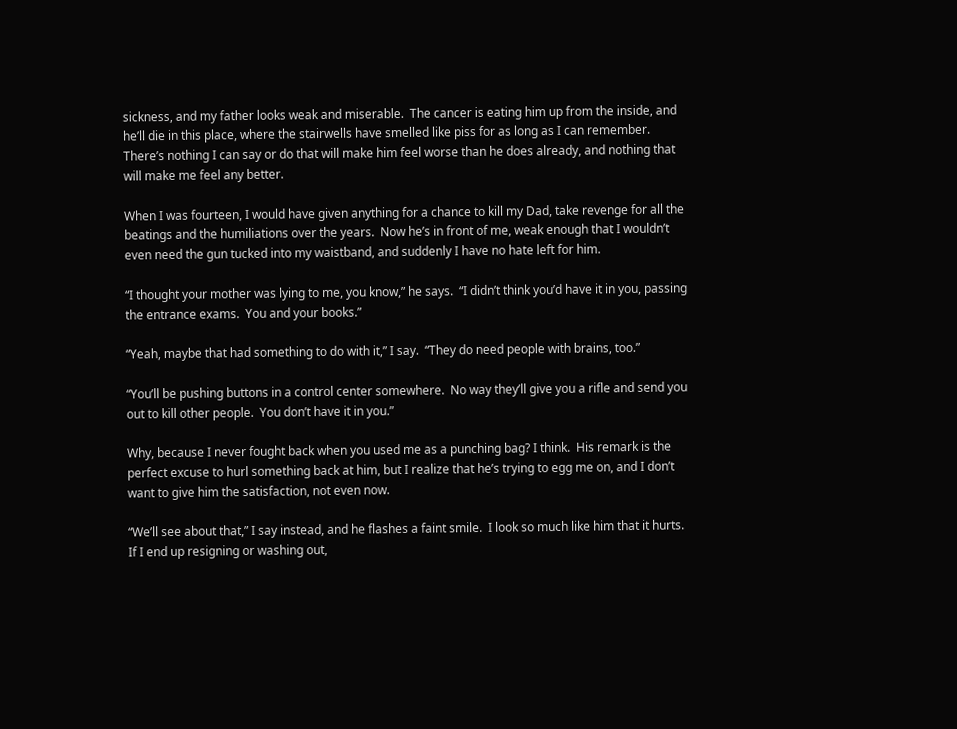sickness, and my father looks weak and miserable.  The cancer is eating him up from the inside, and he’ll die in this place, where the stairwells have smelled like piss for as long as I can remember.  There’s nothing I can say or do that will make him feel worse than he does already, and nothing that will make me feel any better.

When I was fourteen, I would have given anything for a chance to kill my Dad, take revenge for all the beatings and the humiliations over the years.  Now he’s in front of me, weak enough that I wouldn’t even need the gun tucked into my waistband, and suddenly I have no hate left for him.

“I thought your mother was lying to me, you know,” he says.  “I didn’t think you’d have it in you, passing the entrance exams.  You and your books.”

“Yeah, maybe that had something to do with it,” I say.  “They do need people with brains, too.”

“You’ll be pushing buttons in a control center somewhere.  No way they’ll give you a rifle and send you out to kill other people.  You don’t have it in you.”

Why, because I never fought back when you used me as a punching bag? I think.  His remark is the perfect excuse to hurl something back at him, but I realize that he’s trying to egg me on, and I don’t want to give him the satisfaction, not even now.

“We’ll see about that,” I say instead, and he flashes a faint smile.  I look so much like him that it hurts.  If I end up resigning or washing out,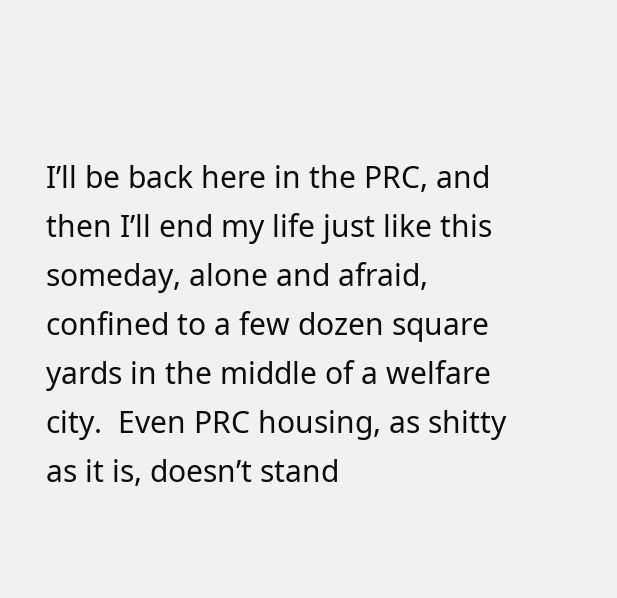I’ll be back here in the PRC, and then I’ll end my life just like this someday, alone and afraid, confined to a few dozen square yards in the middle of a welfare city.  Even PRC housing, as shitty as it is, doesn’t stand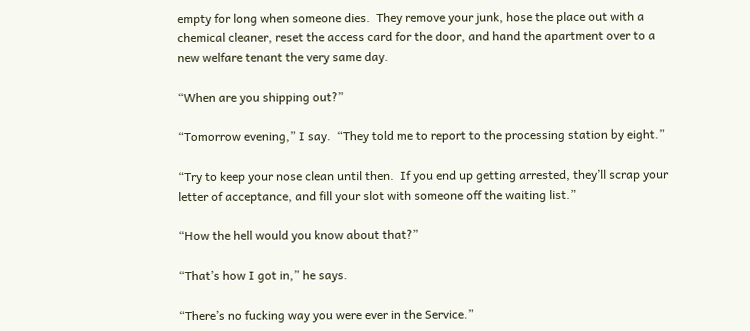empty for long when someone dies.  They remove your junk, hose the place out with a chemical cleaner, reset the access card for the door, and hand the apartment over to a new welfare tenant the very same day.

“When are you shipping out?”

“Tomorrow evening,” I say.  “They told me to report to the processing station by eight.”

“Try to keep your nose clean until then.  If you end up getting arrested, they’ll scrap your letter of acceptance, and fill your slot with someone off the waiting list.”

“How the hell would you know about that?”

“That’s how I got in,” he says.

“There’s no fucking way you were ever in the Service.”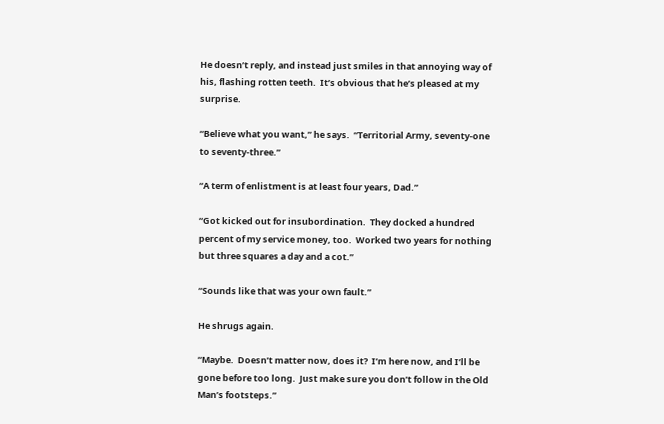He doesn’t reply, and instead just smiles in that annoying way of his, flashing rotten teeth.  It’s obvious that he’s pleased at my surprise.

“Believe what you want,” he says.  “Territorial Army, seventy-one to seventy-three.”

“A term of enlistment is at least four years, Dad.”

“Got kicked out for insubordination.  They docked a hundred percent of my service money, too.  Worked two years for nothing but three squares a day and a cot.”

“Sounds like that was your own fault.”

He shrugs again.

“Maybe.  Doesn’t matter now, does it?  I’m here now, and I’ll be gone before too long.  Just make sure you don’t follow in the Old Man’s footsteps.”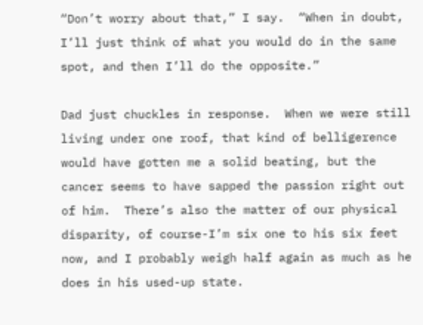“Don’t worry about that,” I say.  “When in doubt, I’ll just think of what you would do in the same spot, and then I’ll do the opposite.”

Dad just chuckles in response.  When we were still living under one roof, that kind of belligerence would have gotten me a solid beating, but the cancer seems to have sapped the passion right out of him.  There’s also the matter of our physical disparity, of course-I’m six one to his six feet now, and I probably weigh half again as much as he does in his used-up state.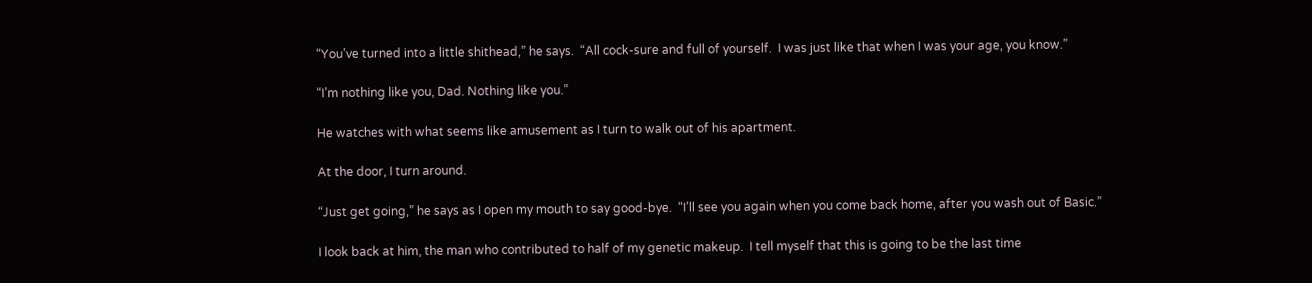“You’ve turned into a little shithead,” he says.  “All cock-sure and full of yourself.  I was just like that when I was your age, you know.”

“I’m nothing like you, Dad. Nothing like you.”

He watches with what seems like amusement as I turn to walk out of his apartment.

At the door, I turn around.

“Just get going,” he says as I open my mouth to say good-bye.  “I’ll see you again when you come back home, after you wash out of Basic.”

I look back at him, the man who contributed to half of my genetic makeup.  I tell myself that this is going to be the last time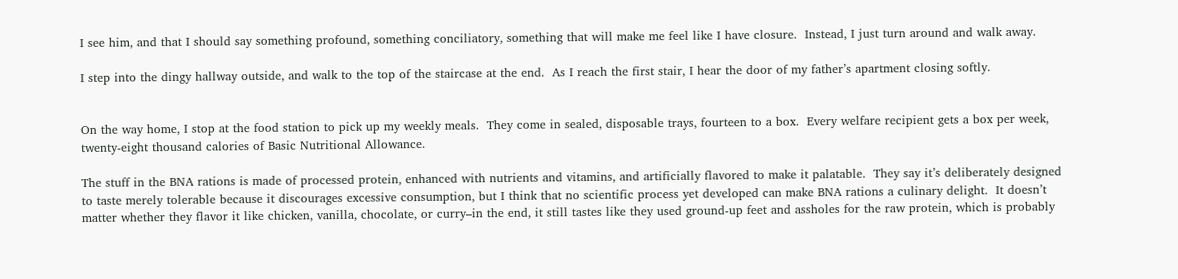I see him, and that I should say something profound, something conciliatory, something that will make me feel like I have closure.  Instead, I just turn around and walk away.

I step into the dingy hallway outside, and walk to the top of the staircase at the end.  As I reach the first stair, I hear the door of my father’s apartment closing softly.


On the way home, I stop at the food station to pick up my weekly meals.  They come in sealed, disposable trays, fourteen to a box.  Every welfare recipient gets a box per week, twenty-eight thousand calories of Basic Nutritional Allowance.

The stuff in the BNA rations is made of processed protein, enhanced with nutrients and vitamins, and artificially flavored to make it palatable.  They say it’s deliberately designed to taste merely tolerable because it discourages excessive consumption, but I think that no scientific process yet developed can make BNA rations a culinary delight.  It doesn’t matter whether they flavor it like chicken, vanilla, chocolate, or curry–in the end, it still tastes like they used ground-up feet and assholes for the raw protein, which is probably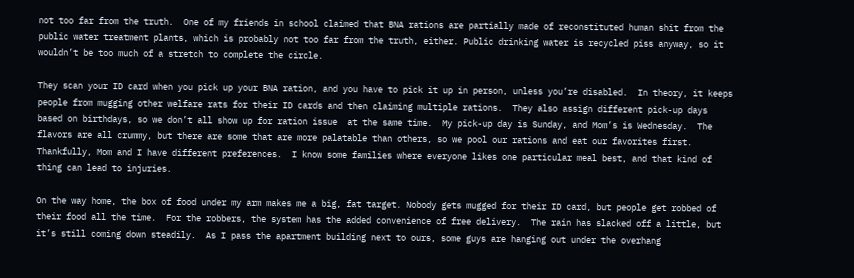not too far from the truth.  One of my friends in school claimed that BNA rations are partially made of reconstituted human shit from the public water treatment plants, which is probably not too far from the truth, either. Public drinking water is recycled piss anyway, so it wouldn’t be too much of a stretch to complete the circle.

They scan your ID card when you pick up your BNA ration, and you have to pick it up in person, unless you’re disabled.  In theory, it keeps people from mugging other welfare rats for their ID cards and then claiming multiple rations.  They also assign different pick-up days based on birthdays, so we don’t all show up for ration issue  at the same time.  My pick-up day is Sunday, and Mom’s is Wednesday.  The flavors are all crummy, but there are some that are more palatable than others, so we pool our rations and eat our favorites first.  Thankfully, Mom and I have different preferences.  I know some families where everyone likes one particular meal best, and that kind of thing can lead to injuries.

On the way home, the box of food under my arm makes me a big, fat target. Nobody gets mugged for their ID card, but people get robbed of their food all the time.  For the robbers, the system has the added convenience of free delivery.  The rain has slacked off a little, but it’s still coming down steadily.  As I pass the apartment building next to ours, some guys are hanging out under the overhang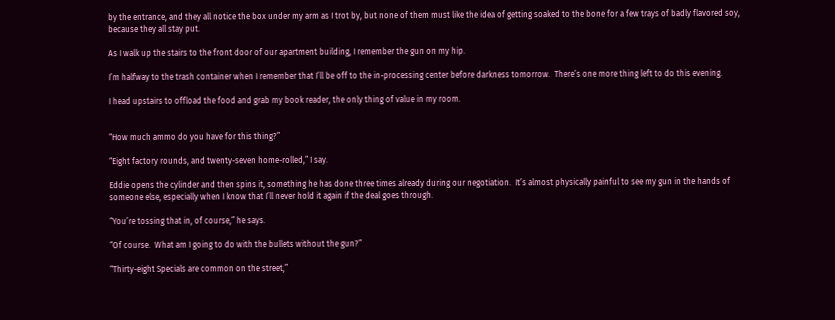by the entrance, and they all notice the box under my arm as I trot by, but none of them must like the idea of getting soaked to the bone for a few trays of badly flavored soy, because they all stay put.

As I walk up the stairs to the front door of our apartment building, I remember the gun on my hip.

I’m halfway to the trash container when I remember that I’ll be off to the in-processing center before darkness tomorrow.  There’s one more thing left to do this evening.

I head upstairs to offload the food and grab my book reader, the only thing of value in my room.


“How much ammo do you have for this thing?”

“Eight factory rounds, and twenty-seven home-rolled,” I say.

Eddie opens the cylinder and then spins it, something he has done three times already during our negotiation.  It’s almost physically painful to see my gun in the hands of someone else, especially when I know that I’ll never hold it again if the deal goes through.

“You’re tossing that in, of course,” he says.

“Of course.  What am I going to do with the bullets without the gun?”

“Thirty-eight Specials are common on the street,”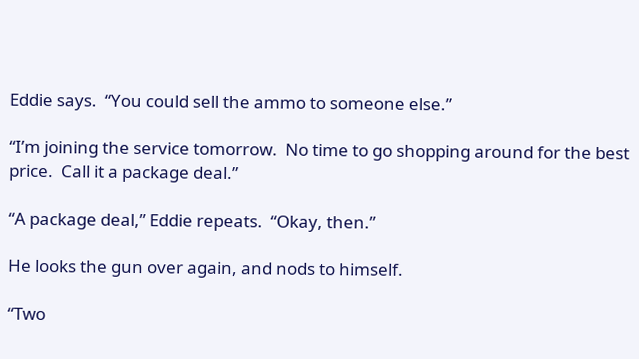Eddie says.  “You could sell the ammo to someone else.”

“I’m joining the service tomorrow.  No time to go shopping around for the best price.  Call it a package deal.”

“A package deal,” Eddie repeats.  “Okay, then.”

He looks the gun over again, and nods to himself.

“Two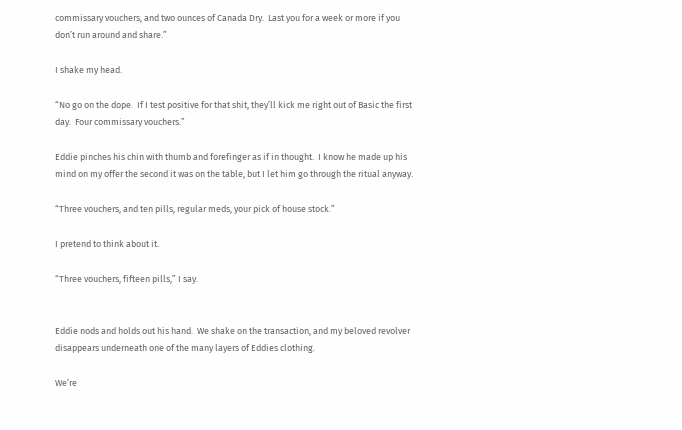commissary vouchers, and two ounces of Canada Dry.  Last you for a week or more if you don’t run around and share.”

I shake my head.

“No go on the dope.  If I test positive for that shit, they’ll kick me right out of Basic the first day.  Four commissary vouchers.”

Eddie pinches his chin with thumb and forefinger as if in thought.  I know he made up his mind on my offer the second it was on the table, but I let him go through the ritual anyway.

“Three vouchers, and ten pills, regular meds, your pick of house stock.”

I pretend to think about it.

“Three vouchers, fifteen pills,” I say.


Eddie nods and holds out his hand.  We shake on the transaction, and my beloved revolver disappears underneath one of the many layers of Eddies clothing.

We’re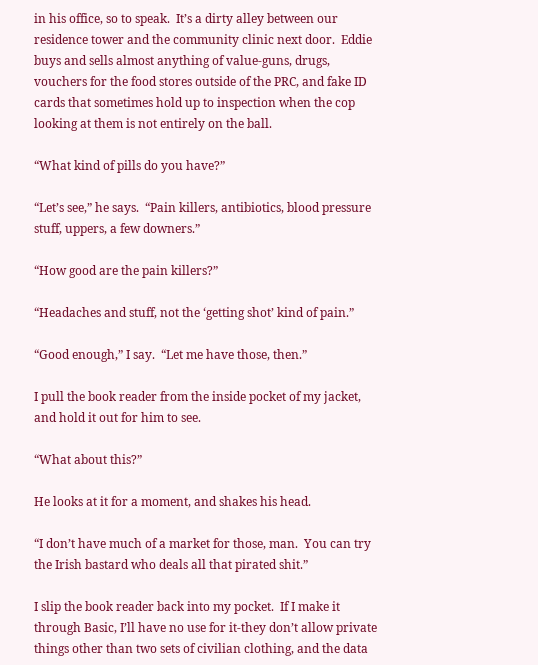in his office, so to speak.  It’s a dirty alley between our residence tower and the community clinic next door.  Eddie buys and sells almost anything of value-guns, drugs, vouchers for the food stores outside of the PRC, and fake ID cards that sometimes hold up to inspection when the cop looking at them is not entirely on the ball.

“What kind of pills do you have?”

“Let’s see,” he says.  “Pain killers, antibiotics, blood pressure stuff, uppers, a few downers.”

“How good are the pain killers?”

“Headaches and stuff, not the ‘getting shot’ kind of pain.”

“Good enough,” I say.  “Let me have those, then.”

I pull the book reader from the inside pocket of my jacket, and hold it out for him to see.

“What about this?”

He looks at it for a moment, and shakes his head.

“I don’t have much of a market for those, man.  You can try the Irish bastard who deals all that pirated shit.”

I slip the book reader back into my pocket.  If I make it through Basic, I’ll have no use for it-they don’t allow private things other than two sets of civilian clothing, and the data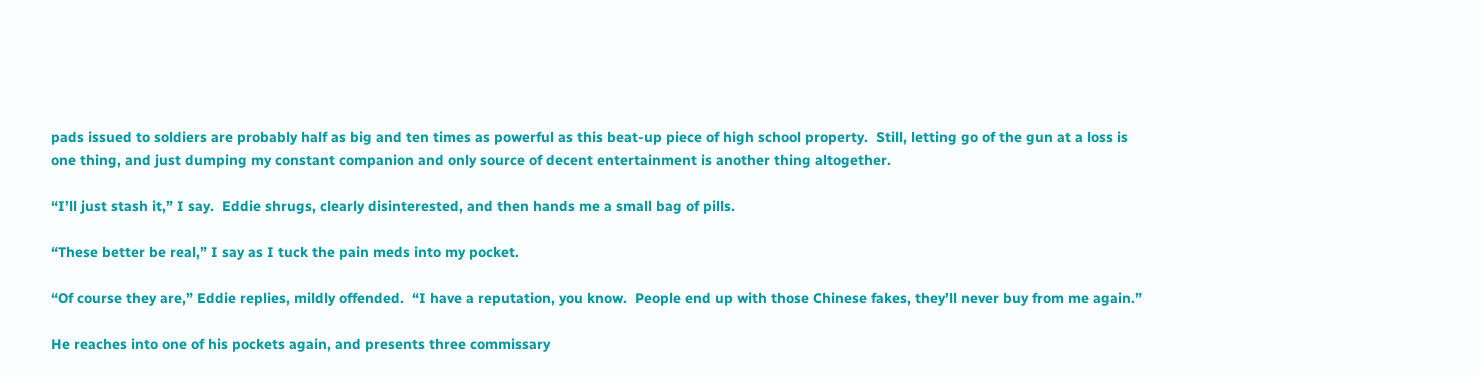pads issued to soldiers are probably half as big and ten times as powerful as this beat-up piece of high school property.  Still, letting go of the gun at a loss is one thing, and just dumping my constant companion and only source of decent entertainment is another thing altogether.

“I’ll just stash it,” I say.  Eddie shrugs, clearly disinterested, and then hands me a small bag of pills.

“These better be real,” I say as I tuck the pain meds into my pocket.

“Of course they are,” Eddie replies, mildly offended.  “I have a reputation, you know.  People end up with those Chinese fakes, they’ll never buy from me again.”

He reaches into one of his pockets again, and presents three commissary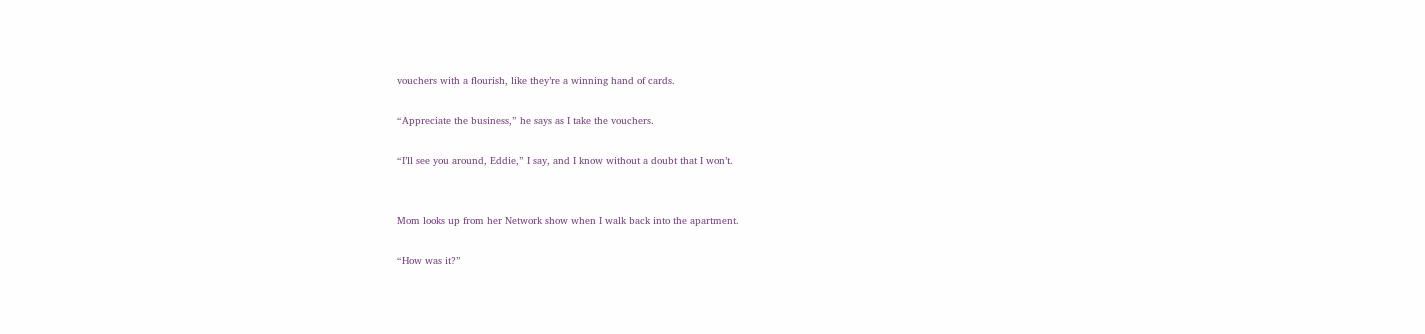vouchers with a flourish, like they’re a winning hand of cards.

“Appreciate the business,” he says as I take the vouchers.

“I’ll see you around, Eddie,” I say, and I know without a doubt that I won’t.


Mom looks up from her Network show when I walk back into the apartment.

“How was it?”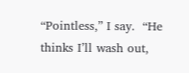“Pointless,” I say.  “He thinks I’ll wash out,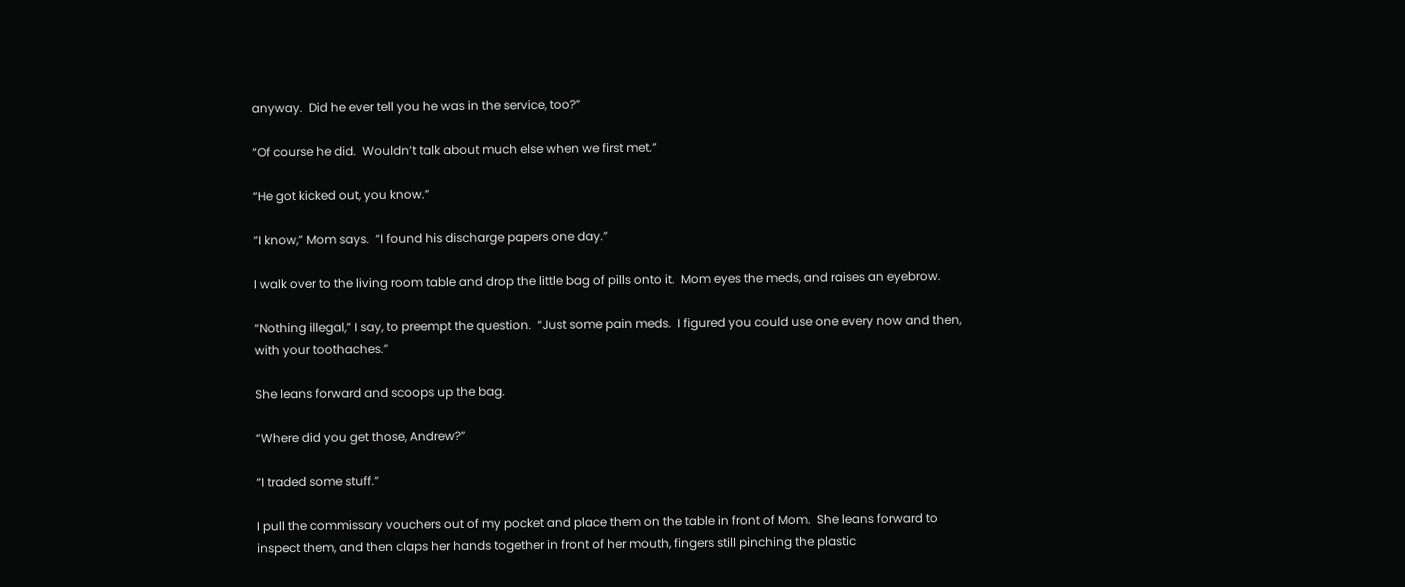anyway.  Did he ever tell you he was in the service, too?”

“Of course he did.  Wouldn’t talk about much else when we first met.”

“He got kicked out, you know.”

“I know,” Mom says.  “I found his discharge papers one day.”

I walk over to the living room table and drop the little bag of pills onto it.  Mom eyes the meds, and raises an eyebrow.

“Nothing illegal,” I say, to preempt the question.  “Just some pain meds.  I figured you could use one every now and then, with your toothaches.”

She leans forward and scoops up the bag.

“Where did you get those, Andrew?”

“I traded some stuff.”

I pull the commissary vouchers out of my pocket and place them on the table in front of Mom.  She leans forward to inspect them, and then claps her hands together in front of her mouth, fingers still pinching the plastic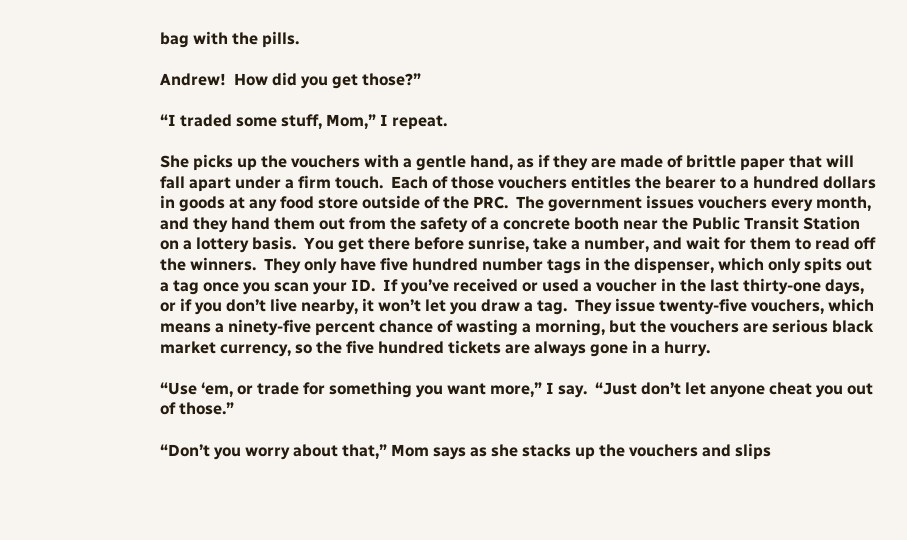bag with the pills.

Andrew!  How did you get those?”

“I traded some stuff, Mom,” I repeat.

She picks up the vouchers with a gentle hand, as if they are made of brittle paper that will fall apart under a firm touch.  Each of those vouchers entitles the bearer to a hundred dollars in goods at any food store outside of the PRC.  The government issues vouchers every month, and they hand them out from the safety of a concrete booth near the Public Transit Station on a lottery basis.  You get there before sunrise, take a number, and wait for them to read off the winners.  They only have five hundred number tags in the dispenser, which only spits out a tag once you scan your ID.  If you’ve received or used a voucher in the last thirty-one days, or if you don’t live nearby, it won’t let you draw a tag.  They issue twenty-five vouchers, which means a ninety-five percent chance of wasting a morning, but the vouchers are serious black market currency, so the five hundred tickets are always gone in a hurry.

“Use ‘em, or trade for something you want more,” I say.  “Just don’t let anyone cheat you out of those.”

“Don’t you worry about that,” Mom says as she stacks up the vouchers and slips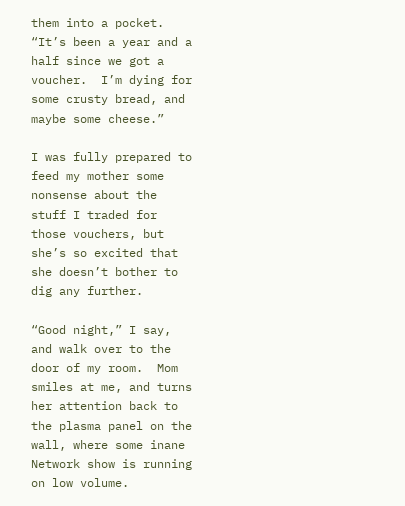them into a pocket.  “It’s been a year and a half since we got a voucher.  I’m dying for some crusty bread, and maybe some cheese.”

I was fully prepared to feed my mother some nonsense about the stuff I traded for those vouchers, but she’s so excited that she doesn’t bother to dig any further.

“Good night,” I say, and walk over to the door of my room.  Mom smiles at me, and turns her attention back to the plasma panel on the wall, where some inane Network show is running on low volume.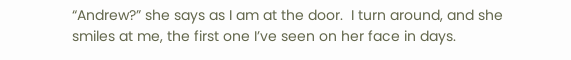“Andrew?” she says as I am at the door.  I turn around, and she smiles at me, the first one I’ve seen on her face in days.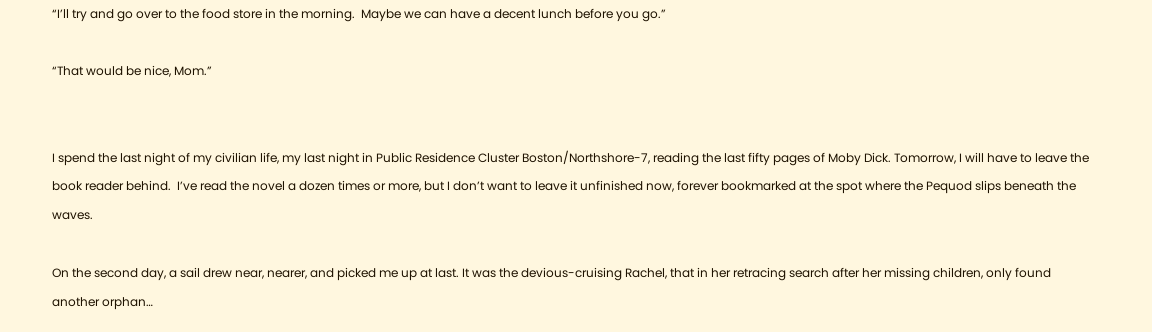“I’ll try and go over to the food store in the morning.  Maybe we can have a decent lunch before you go.”

“That would be nice, Mom.”


I spend the last night of my civilian life, my last night in Public Residence Cluster Boston/Northshore-7, reading the last fifty pages of Moby Dick. Tomorrow, I will have to leave the book reader behind.  I’ve read the novel a dozen times or more, but I don’t want to leave it unfinished now, forever bookmarked at the spot where the Pequod slips beneath the waves.

On the second day, a sail drew near, nearer, and picked me up at last. It was the devious-cruising Rachel, that in her retracing search after her missing children, only found another orphan…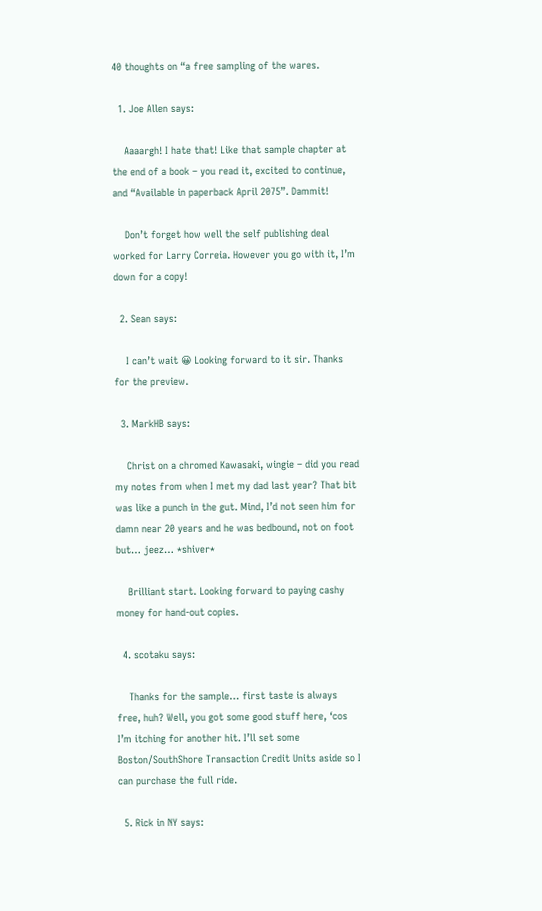40 thoughts on “a free sampling of the wares.

  1. Joe Allen says:

    Aaaargh! I hate that! Like that sample chapter at the end of a book – you read it, excited to continue, and “Available in paperback April 2075”. Dammit!

    Don’t forget how well the self publishing deal worked for Larry Correia. However you go with it, I’m down for a copy!

  2. Sean says:

    I can’t wait 😀 Looking forward to it sir. Thanks for the preview.

  3. MarkHB says:

    Christ on a chromed Kawasaki, wingie – did you read my notes from when I met my dad last year? That bit was like a punch in the gut. Mind, I’d not seen him for damn near 20 years and he was bedbound, not on foot but… jeez… *shiver*

    Brilliant start. Looking forward to paying cashy money for hand-out copies.

  4. scotaku says:

    Thanks for the sample… first taste is always free, huh? Well, you got some good stuff here, ‘cos I’m itching for another hit. I’ll set some Boston/SouthShore Transaction Credit Units aside so I can purchase the full ride.

  5. Rick in NY says: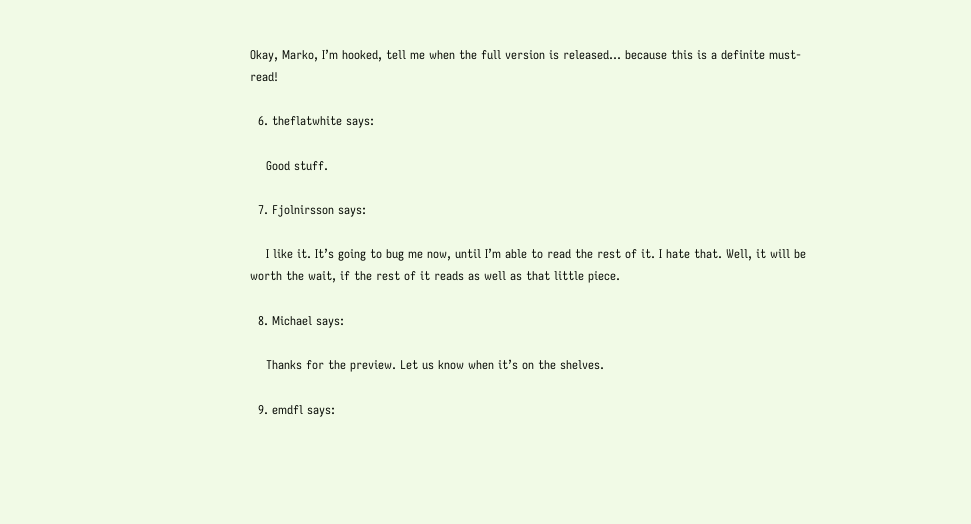Okay, Marko, I’m hooked, tell me when the full version is released… because this is a definite must-read!

  6. theflatwhite says:

    Good stuff.

  7. Fjolnirsson says:

    I like it. It’s going to bug me now, until I’m able to read the rest of it. I hate that. Well, it will be worth the wait, if the rest of it reads as well as that little piece.

  8. Michael says:

    Thanks for the preview. Let us know when it’s on the shelves.

  9. emdfl says: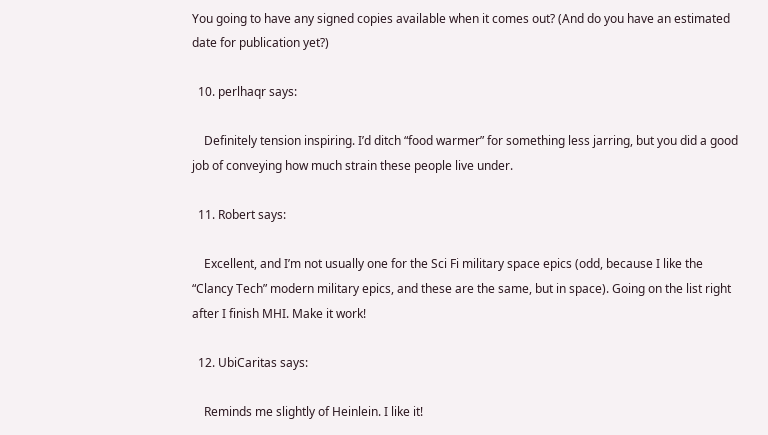You going to have any signed copies available when it comes out? (And do you have an estimated date for publication yet?)

  10. perlhaqr says:

    Definitely tension inspiring. I’d ditch “food warmer” for something less jarring, but you did a good job of conveying how much strain these people live under.

  11. Robert says:

    Excellent, and I’m not usually one for the Sci Fi military space epics (odd, because I like the “Clancy Tech” modern military epics, and these are the same, but in space). Going on the list right after I finish MHI. Make it work!

  12. UbiCaritas says:

    Reminds me slightly of Heinlein. I like it!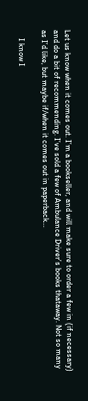Let us know when it comes out. I’m a bookseller, and will make sure to order a few in (if necessary) and do a bit of recommending. I’ve sold a few of Ambulance Driver’s books thataway. Not so many as I’d like, but maybe if/when it comes out in paperback…

    I know I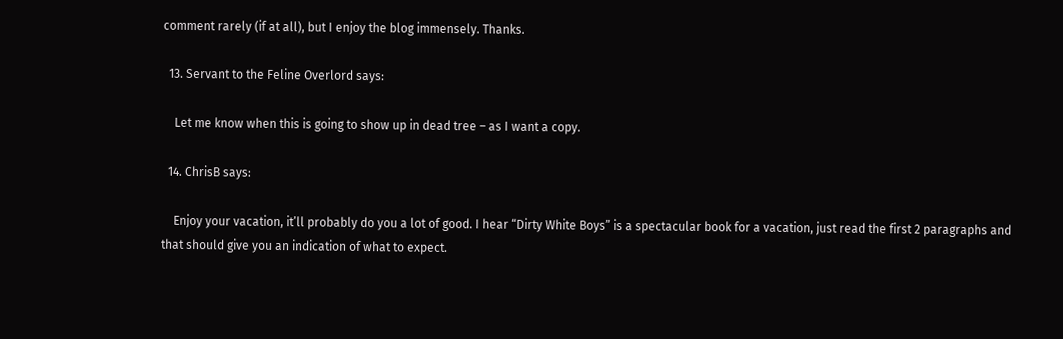comment rarely (if at all), but I enjoy the blog immensely. Thanks.

  13. Servant to the Feline Overlord says:

    Let me know when this is going to show up in dead tree – as I want a copy.

  14. ChrisB says:

    Enjoy your vacation, it’ll probably do you a lot of good. I hear “Dirty White Boys” is a spectacular book for a vacation, just read the first 2 paragraphs and that should give you an indication of what to expect.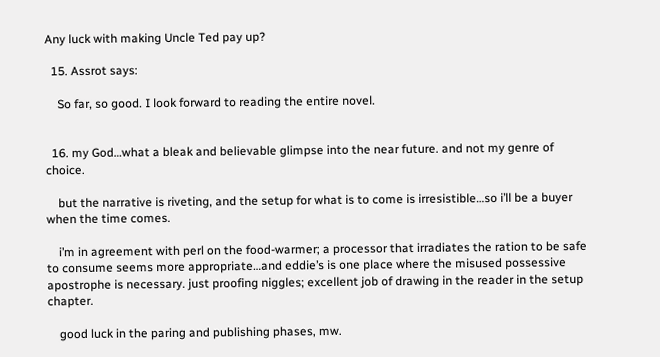Any luck with making Uncle Ted pay up?

  15. Assrot says:

    So far, so good. I look forward to reading the entire novel.


  16. my God…what a bleak and believable glimpse into the near future. and not my genre of choice.

    but the narrative is riveting, and the setup for what is to come is irresistible…so i’ll be a buyer when the time comes.

    i’m in agreement with perl on the food-warmer; a processor that irradiates the ration to be safe to consume seems more appropriate…and eddie’s is one place where the misused possessive apostrophe is necessary. just proofing niggles; excellent job of drawing in the reader in the setup chapter.

    good luck in the paring and publishing phases, mw.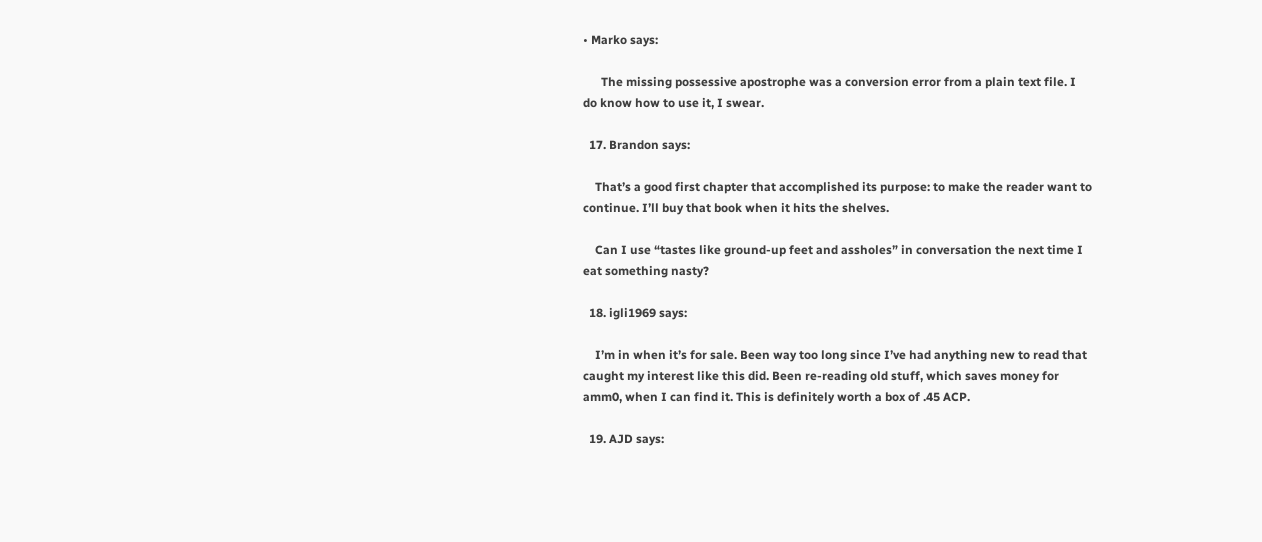• Marko says:

      The missing possessive apostrophe was a conversion error from a plain text file. I do know how to use it, I swear.

  17. Brandon says:

    That’s a good first chapter that accomplished its purpose: to make the reader want to continue. I’ll buy that book when it hits the shelves.

    Can I use “tastes like ground-up feet and assholes” in conversation the next time I eat something nasty?

  18. igli1969 says:

    I’m in when it’s for sale. Been way too long since I’ve had anything new to read that caught my interest like this did. Been re-reading old stuff, which saves money for amm0, when I can find it. This is definitely worth a box of .45 ACP.

  19. AJD says: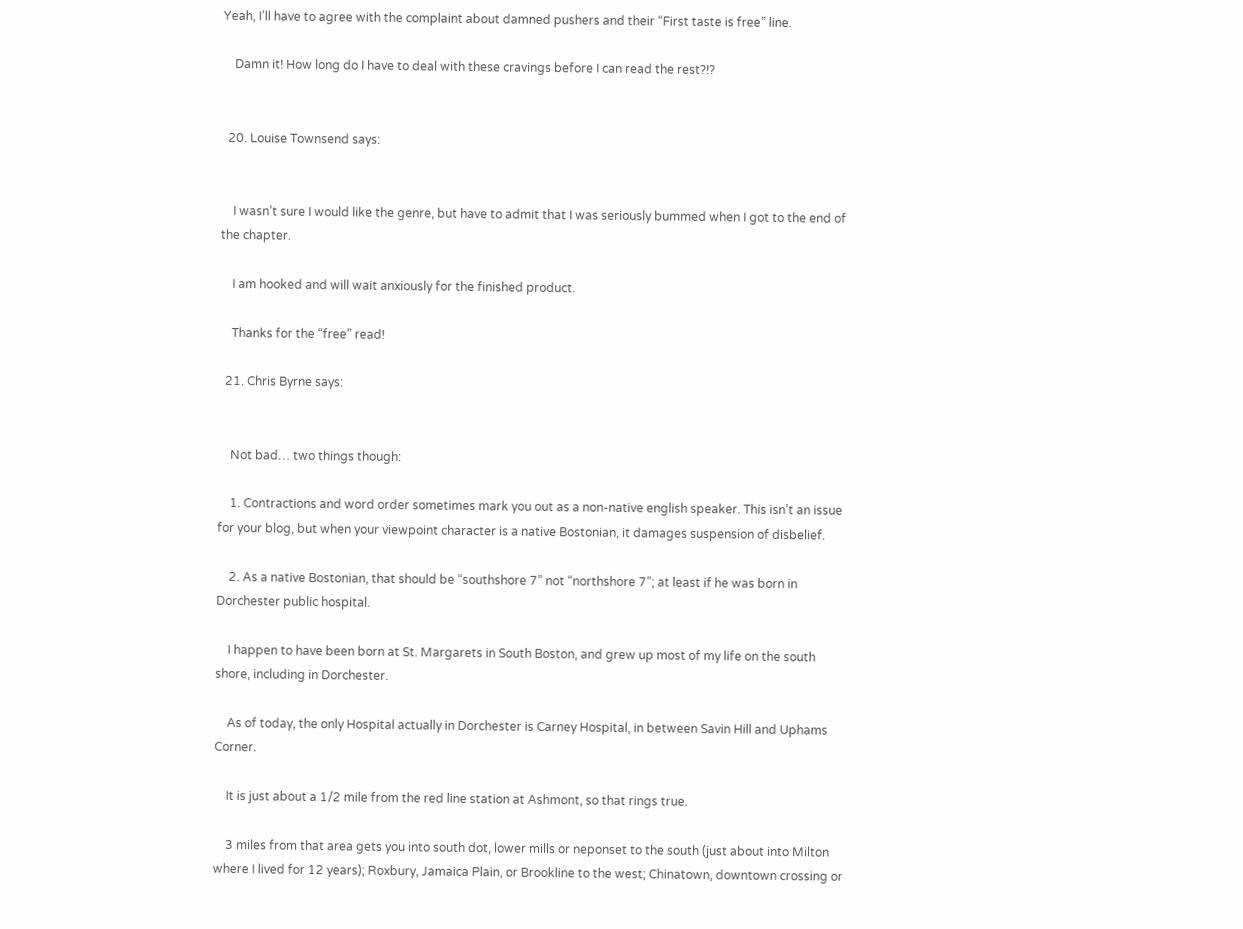Yeah, I’ll have to agree with the complaint about damned pushers and their “First taste is free” line.

    Damn it! How long do I have to deal with these cravings before I can read the rest?!?


  20. Louise Townsend says:


    I wasn’t sure I would like the genre, but have to admit that I was seriously bummed when I got to the end of the chapter.

    I am hooked and will wait anxiously for the finished product.

    Thanks for the “free” read!

  21. Chris Byrne says:


    Not bad… two things though:

    1. Contractions and word order sometimes mark you out as a non-native english speaker. This isn’t an issue for your blog, but when your viewpoint character is a native Bostonian, it damages suspension of disbelief.

    2. As a native Bostonian, that should be “southshore 7” not “northshore 7”; at least if he was born in Dorchester public hospital.

    I happen to have been born at St. Margarets in South Boston, and grew up most of my life on the south shore, including in Dorchester.

    As of today, the only Hospital actually in Dorchester is Carney Hospital, in between Savin Hill and Uphams Corner.

    It is just about a 1/2 mile from the red line station at Ashmont, so that rings true.

    3 miles from that area gets you into south dot, lower mills or neponset to the south (just about into Milton where I lived for 12 years); Roxbury, Jamaica Plain, or Brookline to the west; Chinatown, downtown crossing or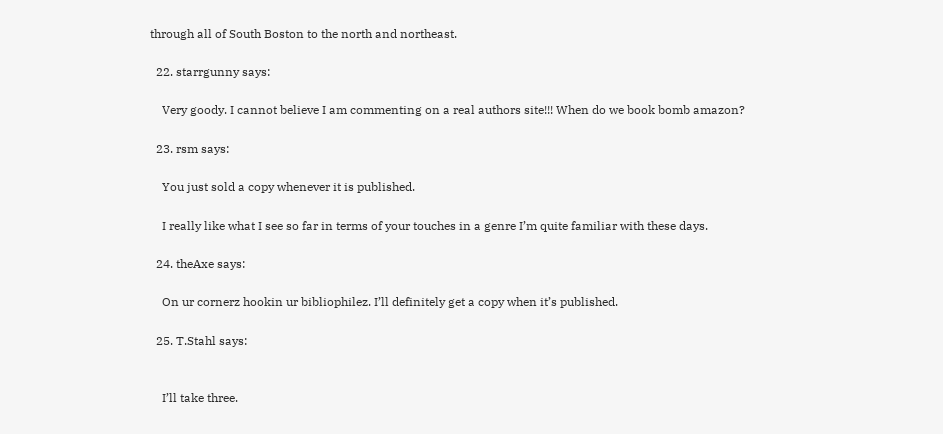through all of South Boston to the north and northeast.

  22. starrgunny says:

    Very goody. I cannot believe I am commenting on a real authors site!!! When do we book bomb amazon?

  23. rsm says:

    You just sold a copy whenever it is published.

    I really like what I see so far in terms of your touches in a genre I’m quite familiar with these days.

  24. theAxe says:

    On ur cornerz hookin ur bibliophilez. I’ll definitely get a copy when it’s published.

  25. T.Stahl says:


    I’ll take three.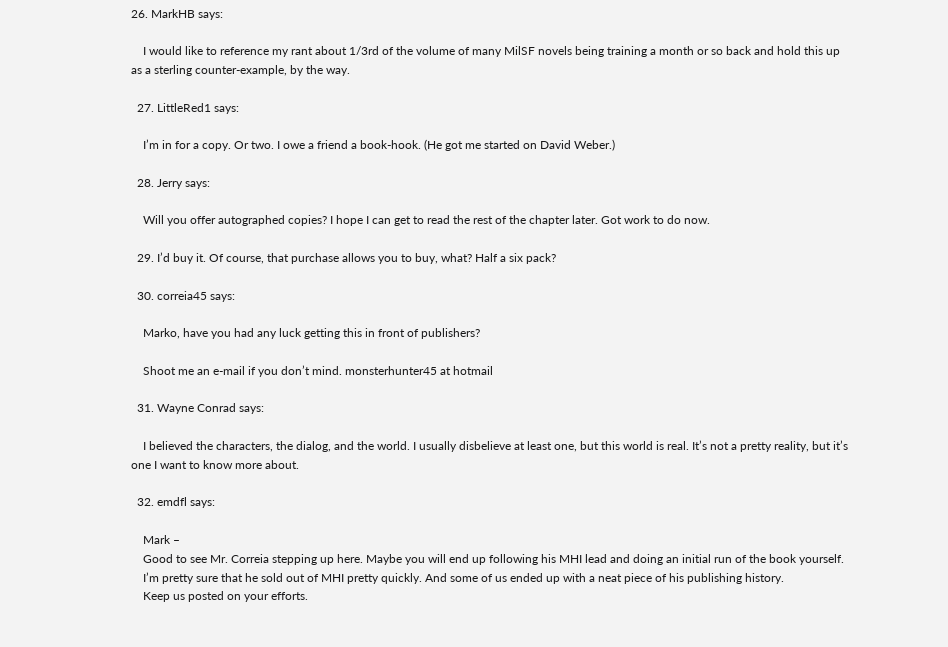26. MarkHB says:

    I would like to reference my rant about 1/3rd of the volume of many MilSF novels being training a month or so back and hold this up as a sterling counter-example, by the way.

  27. LittleRed1 says:

    I’m in for a copy. Or two. I owe a friend a book-hook. (He got me started on David Weber.)

  28. Jerry says:

    Will you offer autographed copies? I hope I can get to read the rest of the chapter later. Got work to do now.

  29. I’d buy it. Of course, that purchase allows you to buy, what? Half a six pack?

  30. correia45 says:

    Marko, have you had any luck getting this in front of publishers?

    Shoot me an e-mail if you don’t mind. monsterhunter45 at hotmail

  31. Wayne Conrad says:

    I believed the characters, the dialog, and the world. I usually disbelieve at least one, but this world is real. It’s not a pretty reality, but it’s one I want to know more about.

  32. emdfl says:

    Mark –
    Good to see Mr. Correia stepping up here. Maybe you will end up following his MHI lead and doing an initial run of the book yourself.
    I’m pretty sure that he sold out of MHI pretty quickly. And some of us ended up with a neat piece of his publishing history.
    Keep us posted on your efforts.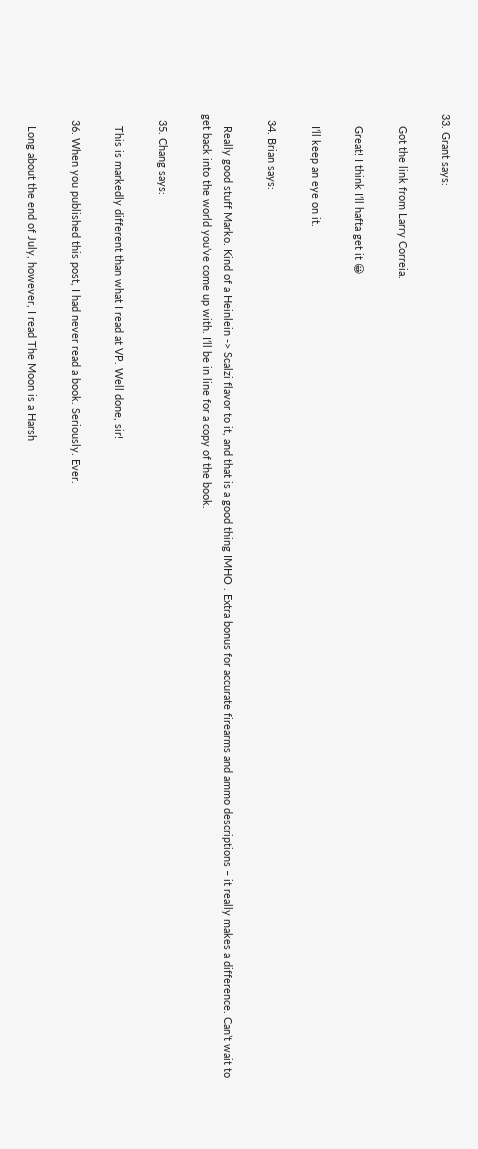33. Grant says:

    Got the link from Larry Correia.

    Great! I think I’ll hafta get it 😀

    I’ll keep an eye on it.

  34. Brian says:

    Really good stuff Marko. Kind of a Heinlein -> Scalzi flavor to it, and that is a good thing IMHO . Extra bonus for accurate firearms and ammo descriptions – it really makes a difference. Can’t wait to get back into the world you’ve come up with. I’ll be in line for a copy of the book.

  35. Chang says:

    This is markedly different than what I read at VP. Well done, sir!

  36. When you published this post, I had never read a book. Seriously. Ever.

    Long about the end of July, however, I read The Moon is a Harsh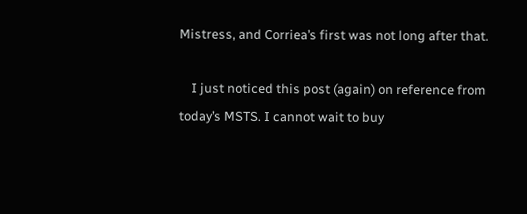Mistress, and Corriea’s first was not long after that.

    I just noticed this post (again) on reference from today’s MSTS. I cannot wait to buy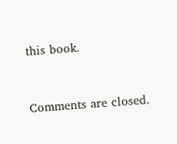this book.


Comments are closed.